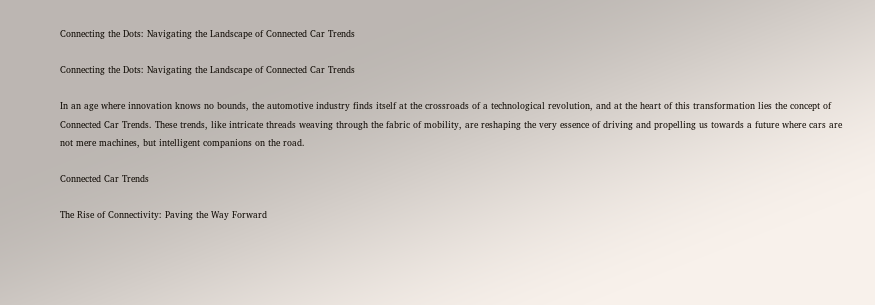Connecting the Dots: Navigating the Landscape of Connected Car Trends

Connecting the Dots: Navigating the Landscape of Connected Car Trends

In an age where innovation knows no bounds, the automotive industry finds itself at the crossroads of a technological revolution, and at the heart of this transformation lies the concept of Connected Car Trends. These trends, like intricate threads weaving through the fabric of mobility, are reshaping the very essence of driving and propelling us towards a future where cars are not mere machines, but intelligent companions on the road.

Connected Car Trends

The Rise of Connectivity: Paving the Way Forward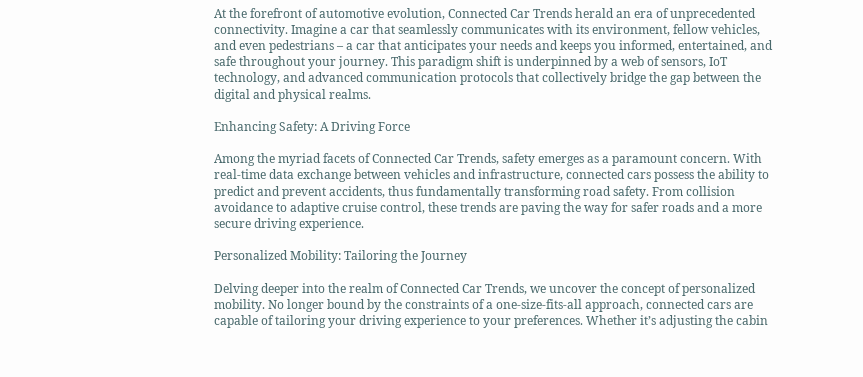At the forefront of automotive evolution, Connected Car Trends herald an era of unprecedented connectivity. Imagine a car that seamlessly communicates with its environment, fellow vehicles, and even pedestrians – a car that anticipates your needs and keeps you informed, entertained, and safe throughout your journey. This paradigm shift is underpinned by a web of sensors, IoT technology, and advanced communication protocols that collectively bridge the gap between the digital and physical realms.

Enhancing Safety: A Driving Force

Among the myriad facets of Connected Car Trends, safety emerges as a paramount concern. With real-time data exchange between vehicles and infrastructure, connected cars possess the ability to predict and prevent accidents, thus fundamentally transforming road safety. From collision avoidance to adaptive cruise control, these trends are paving the way for safer roads and a more secure driving experience.

Personalized Mobility: Tailoring the Journey

Delving deeper into the realm of Connected Car Trends, we uncover the concept of personalized mobility. No longer bound by the constraints of a one-size-fits-all approach, connected cars are capable of tailoring your driving experience to your preferences. Whether it’s adjusting the cabin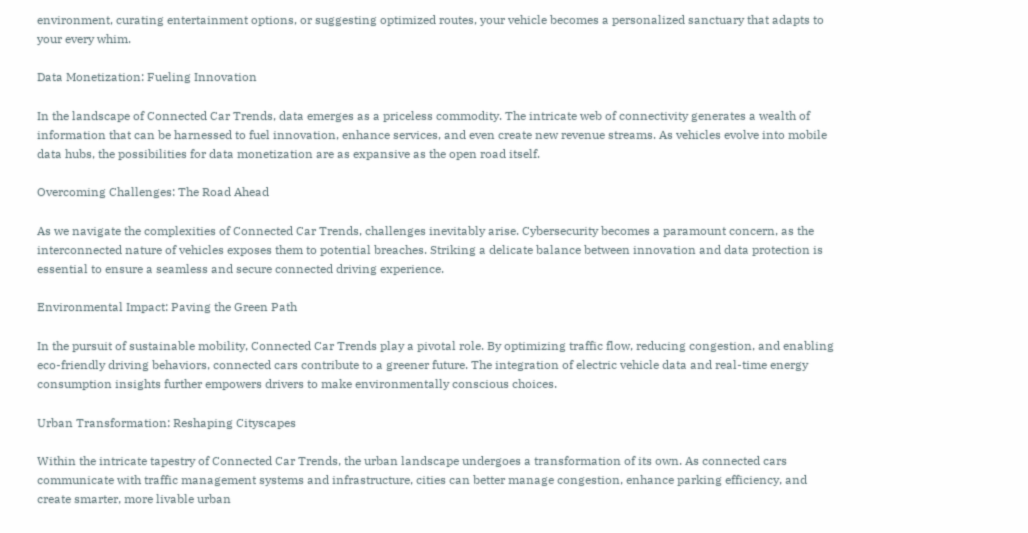environment, curating entertainment options, or suggesting optimized routes, your vehicle becomes a personalized sanctuary that adapts to your every whim.

Data Monetization: Fueling Innovation

In the landscape of Connected Car Trends, data emerges as a priceless commodity. The intricate web of connectivity generates a wealth of information that can be harnessed to fuel innovation, enhance services, and even create new revenue streams. As vehicles evolve into mobile data hubs, the possibilities for data monetization are as expansive as the open road itself.

Overcoming Challenges: The Road Ahead

As we navigate the complexities of Connected Car Trends, challenges inevitably arise. Cybersecurity becomes a paramount concern, as the interconnected nature of vehicles exposes them to potential breaches. Striking a delicate balance between innovation and data protection is essential to ensure a seamless and secure connected driving experience.

Environmental Impact: Paving the Green Path

In the pursuit of sustainable mobility, Connected Car Trends play a pivotal role. By optimizing traffic flow, reducing congestion, and enabling eco-friendly driving behaviors, connected cars contribute to a greener future. The integration of electric vehicle data and real-time energy consumption insights further empowers drivers to make environmentally conscious choices.

Urban Transformation: Reshaping Cityscapes

Within the intricate tapestry of Connected Car Trends, the urban landscape undergoes a transformation of its own. As connected cars communicate with traffic management systems and infrastructure, cities can better manage congestion, enhance parking efficiency, and create smarter, more livable urban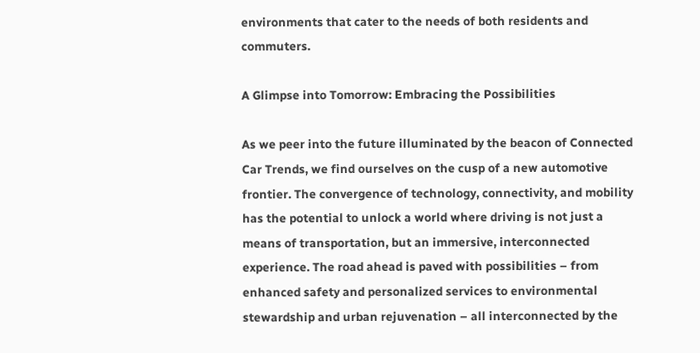environments that cater to the needs of both residents and commuters.

A Glimpse into Tomorrow: Embracing the Possibilities

As we peer into the future illuminated by the beacon of Connected Car Trends, we find ourselves on the cusp of a new automotive frontier. The convergence of technology, connectivity, and mobility has the potential to unlock a world where driving is not just a means of transportation, but an immersive, interconnected experience. The road ahead is paved with possibilities – from enhanced safety and personalized services to environmental stewardship and urban rejuvenation – all interconnected by the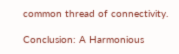common thread of connectivity.

Conclusion: A Harmonious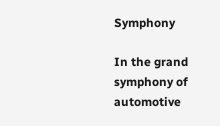Symphony

In the grand symphony of automotive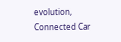evolution, Connected Car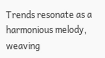Trends resonate as a harmonious melody, weaving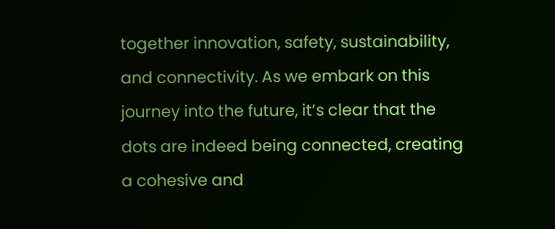together innovation, safety, sustainability, and connectivity. As we embark on this journey into the future, it’s clear that the dots are indeed being connected, creating a cohesive and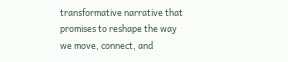transformative narrative that promises to reshape the way we move, connect, and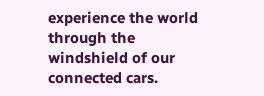experience the world through the windshield of our connected cars.